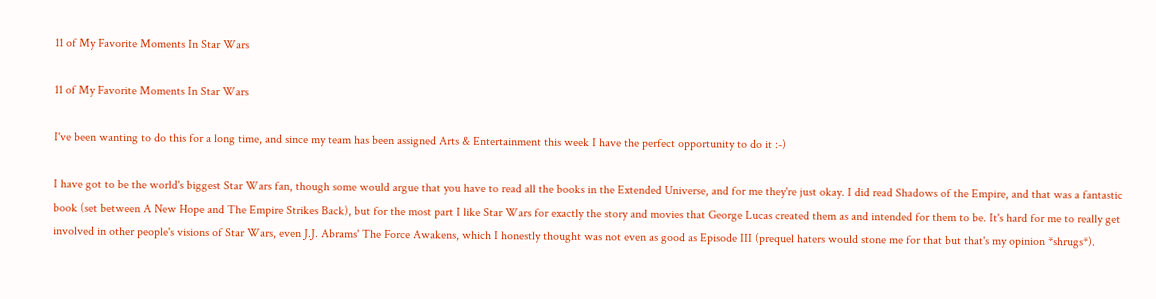11 of My Favorite Moments In Star Wars

11 of My Favorite Moments In Star Wars

I've been wanting to do this for a long time, and since my team has been assigned Arts & Entertainment this week I have the perfect opportunity to do it :-)

I have got to be the world's biggest Star Wars fan, though some would argue that you have to read all the books in the Extended Universe, and for me they're just okay. I did read Shadows of the Empire, and that was a fantastic book (set between A New Hope and The Empire Strikes Back), but for the most part I like Star Wars for exactly the story and movies that George Lucas created them as and intended for them to be. It's hard for me to really get involved in other people's visions of Star Wars, even J.J. Abrams' The Force Awakens, which I honestly thought was not even as good as Episode III (prequel haters would stone me for that but that's my opinion *shrugs*).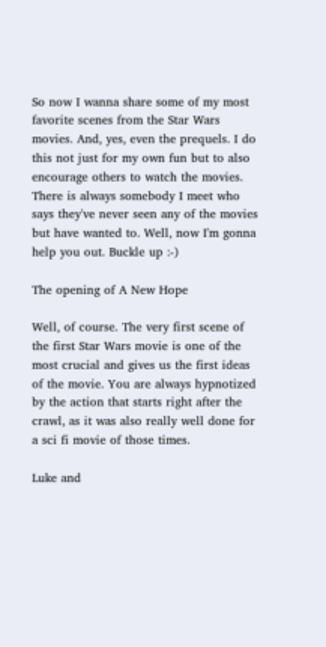So now I wanna share some of my most favorite scenes from the Star Wars movies. And, yes, even the prequels. I do this not just for my own fun but to also encourage others to watch the movies. There is always somebody I meet who says they've never seen any of the movies but have wanted to. Well, now I'm gonna help you out. Buckle up :-)

The opening of A New Hope

Well, of course. The very first scene of the first Star Wars movie is one of the most crucial and gives us the first ideas of the movie. You are always hypnotized by the action that starts right after the crawl, as it was also really well done for a sci fi movie of those times.

Luke and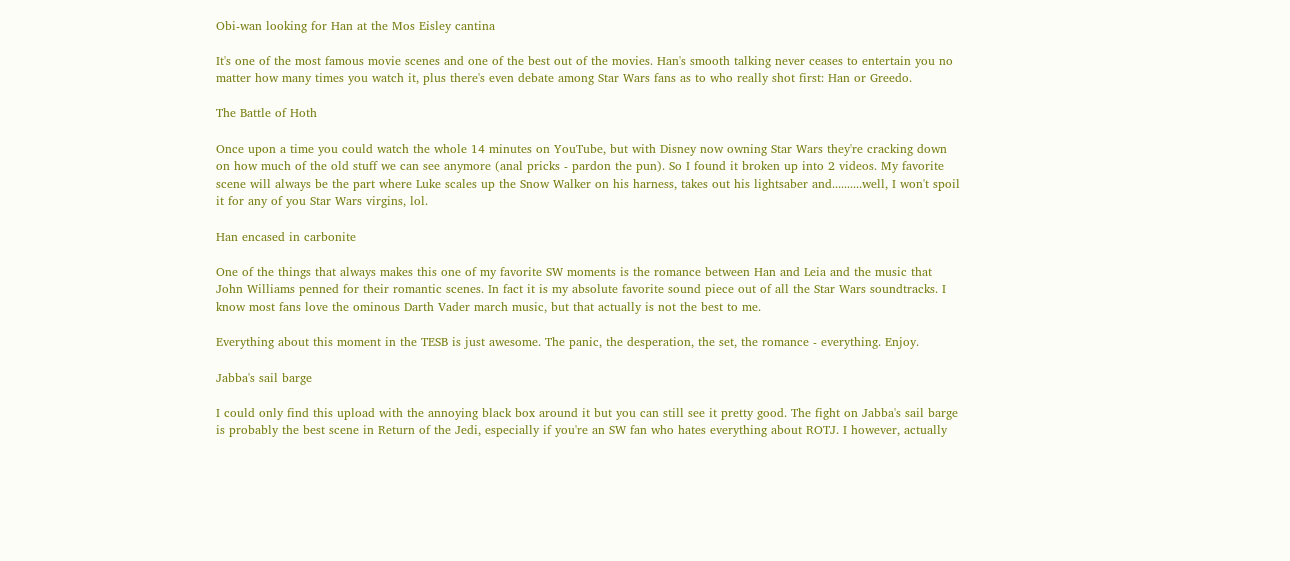Obi-wan looking for Han at the Mos Eisley cantina

It's one of the most famous movie scenes and one of the best out of the movies. Han's smooth talking never ceases to entertain you no matter how many times you watch it, plus there's even debate among Star Wars fans as to who really shot first: Han or Greedo.

The Battle of Hoth

Once upon a time you could watch the whole 14 minutes on YouTube, but with Disney now owning Star Wars they're cracking down on how much of the old stuff we can see anymore (anal pricks - pardon the pun). So I found it broken up into 2 videos. My favorite scene will always be the part where Luke scales up the Snow Walker on his harness, takes out his lightsaber and..........well, I won't spoil it for any of you Star Wars virgins, lol.

Han encased in carbonite

One of the things that always makes this one of my favorite SW moments is the romance between Han and Leia and the music that John Williams penned for their romantic scenes. In fact it is my absolute favorite sound piece out of all the Star Wars soundtracks. I know most fans love the ominous Darth Vader march music, but that actually is not the best to me.

Everything about this moment in the TESB is just awesome. The panic, the desperation, the set, the romance - everything. Enjoy.

Jabba's sail barge

I could only find this upload with the annoying black box around it but you can still see it pretty good. The fight on Jabba's sail barge is probably the best scene in Return of the Jedi, especially if you're an SW fan who hates everything about ROTJ. I however, actually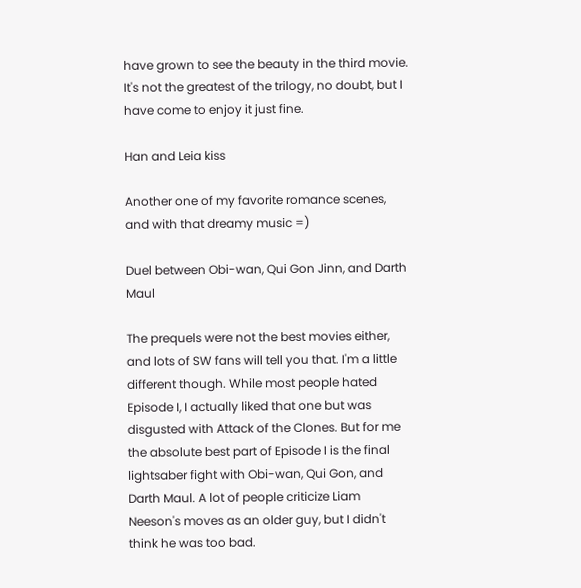have grown to see the beauty in the third movie. It's not the greatest of the trilogy, no doubt, but I have come to enjoy it just fine.

Han and Leia kiss

Another one of my favorite romance scenes, and with that dreamy music =)

Duel between Obi-wan, Qui Gon Jinn, and Darth Maul

The prequels were not the best movies either, and lots of SW fans will tell you that. I'm a little different though. While most people hated Episode I, I actually liked that one but was disgusted with Attack of the Clones. But for me the absolute best part of Episode I is the final lightsaber fight with Obi-wan, Qui Gon, and Darth Maul. A lot of people criticize Liam Neeson's moves as an older guy, but I didn't think he was too bad.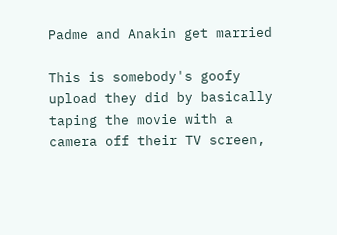Padme and Anakin get married

This is somebody's goofy upload they did by basically taping the movie with a camera off their TV screen,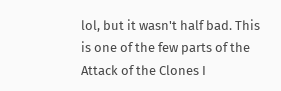lol, but it wasn't half bad. This is one of the few parts of the Attack of the Clones I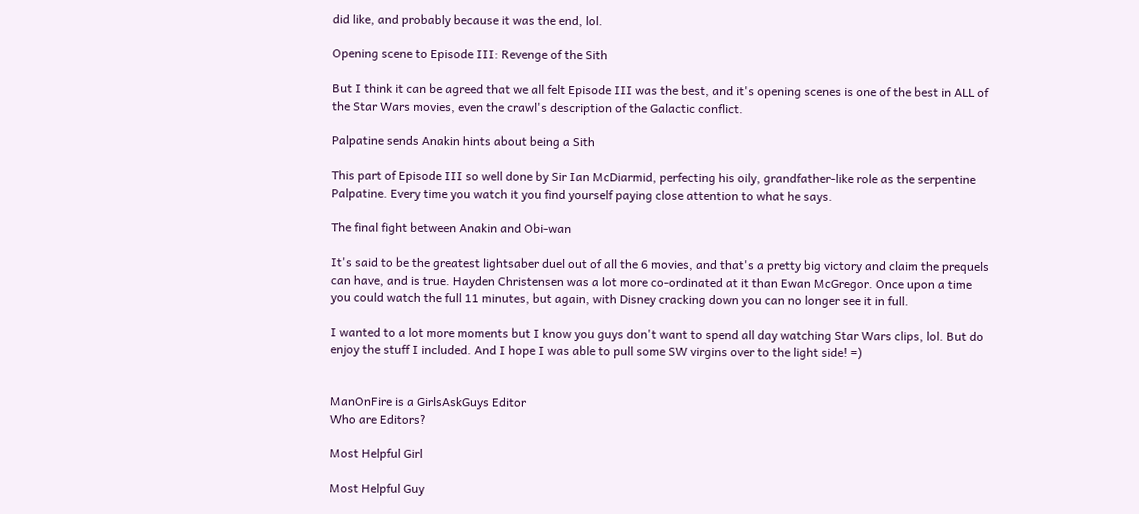did like, and probably because it was the end, lol.

Opening scene to Episode III: Revenge of the Sith

But I think it can be agreed that we all felt Episode III was the best, and it's opening scenes is one of the best in ALL of the Star Wars movies, even the crawl's description of the Galactic conflict.

Palpatine sends Anakin hints about being a Sith

This part of Episode III so well done by Sir Ian McDiarmid, perfecting his oily, grandfather-like role as the serpentine Palpatine. Every time you watch it you find yourself paying close attention to what he says.

The final fight between Anakin and Obi-wan

It's said to be the greatest lightsaber duel out of all the 6 movies, and that's a pretty big victory and claim the prequels can have, and is true. Hayden Christensen was a lot more co-ordinated at it than Ewan McGregor. Once upon a time you could watch the full 11 minutes, but again, with Disney cracking down you can no longer see it in full.

I wanted to a lot more moments but I know you guys don't want to spend all day watching Star Wars clips, lol. But do enjoy the stuff I included. And I hope I was able to pull some SW virgins over to the light side! =)


ManOnFire is a GirlsAskGuys Editor
Who are Editors?

Most Helpful Girl

Most Helpful Guy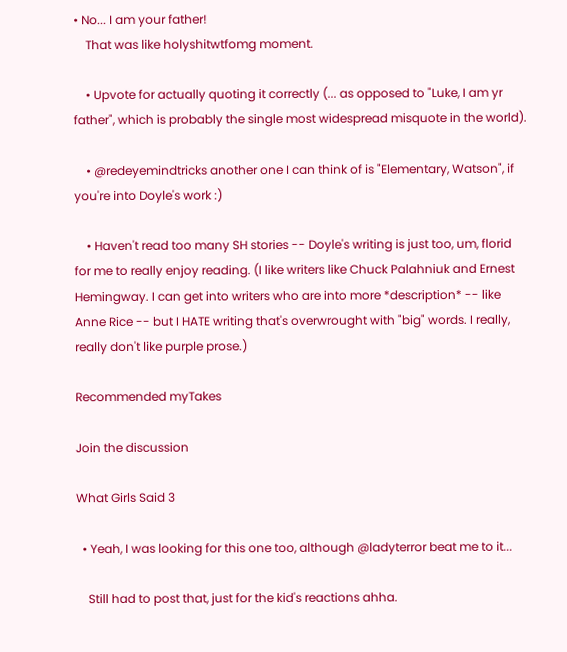• No... I am your father!
    That was like holyshitwtfomg moment.

    • Upvote for actually quoting it correctly (... as opposed to "Luke, I am yr father", which is probably the single most widespread misquote in the world).

    • @redeyemindtricks another one I can think of is "Elementary, Watson", if you're into Doyle's work :)

    • Haven't read too many SH stories -- Doyle's writing is just too, um, florid for me to really enjoy reading. (I like writers like Chuck Palahniuk and Ernest Hemingway. I can get into writers who are into more *description* -- like Anne Rice -- but I HATE writing that's overwrought with "big" words. I really, really don't like purple prose.)

Recommended myTakes

Join the discussion

What Girls Said 3

  • Yeah, I was looking for this one too, although @ladyterror beat me to it...

    Still had to post that, just for the kid's reactions ahha.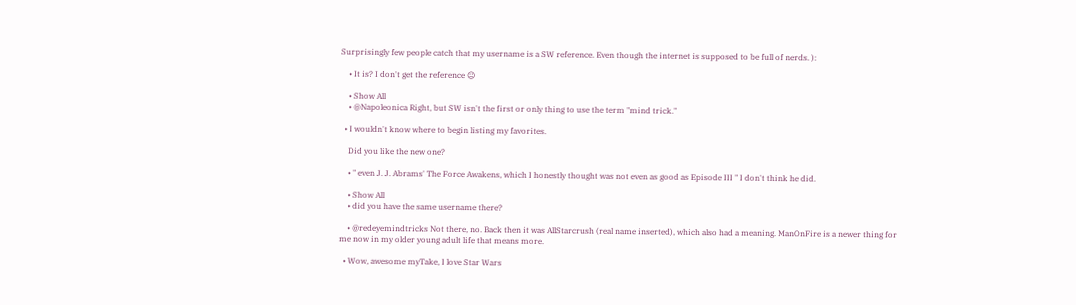Surprisingly few people catch that my username is a SW reference. Even though the internet is supposed to be full of nerds. ):

    • It is? I don't get the reference 😐

    • Show All
    • @Napoleonica Right, but SW isn't the first or only thing to use the term "mind trick."

  • I wouldn't know where to begin listing my favorites.

    Did you like the new one?

    • " even J. J. Abrams' The Force Awakens, which I honestly thought was not even as good as Episode III " I don't think he did.

    • Show All
    • did you have the same username there?

    • @redeyemindtricks Not there, no. Back then it was AllStarcrush (real name inserted), which also had a meaning. ManOnFire is a newer thing for me now in my older young adult life that means more.

  • Wow, awesome myTake, I love Star Wars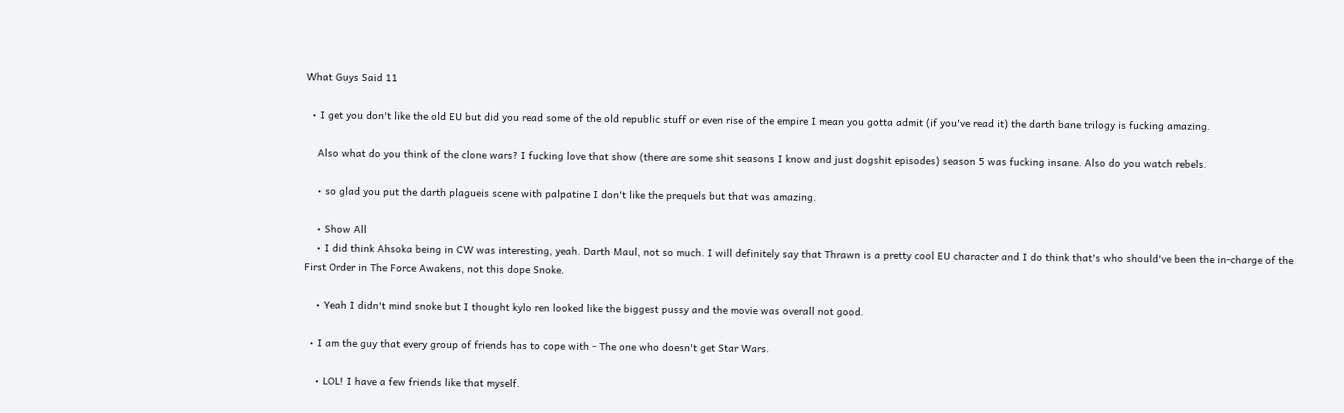What Guys Said 11

  • I get you don't like the old EU but did you read some of the old republic stuff or even rise of the empire I mean you gotta admit (if you've read it) the darth bane trilogy is fucking amazing.

    Also what do you think of the clone wars? I fucking love that show (there are some shit seasons I know and just dogshit episodes) season 5 was fucking insane. Also do you watch rebels.

    • so glad you put the darth plagueis scene with palpatine I don't like the prequels but that was amazing.

    • Show All
    • I did think Ahsoka being in CW was interesting, yeah. Darth Maul, not so much. I will definitely say that Thrawn is a pretty cool EU character and I do think that's who should've been the in-charge of the First Order in The Force Awakens, not this dope Snoke.

    • Yeah I didn't mind snoke but I thought kylo ren looked like the biggest pussy and the movie was overall not good.

  • I am the guy that every group of friends has to cope with - The one who doesn't get Star Wars.

    • LOL! I have a few friends like that myself.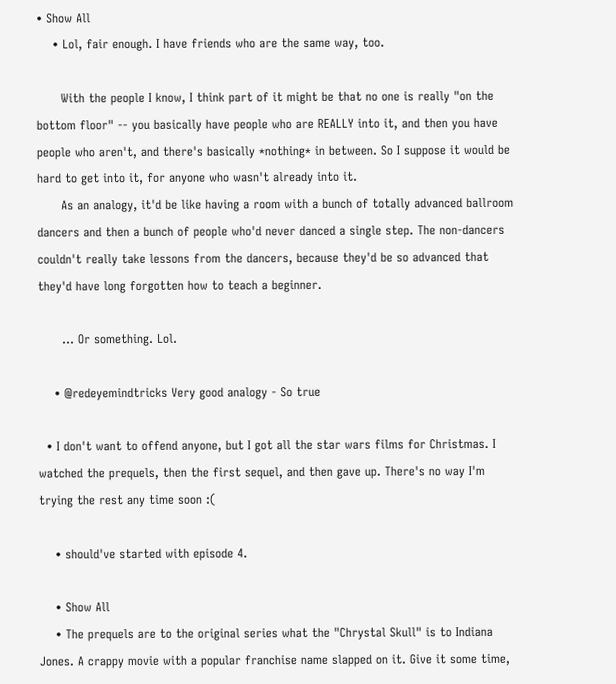• Show All
    • Lol, fair enough. I have friends who are the same way, too.

      With the people I know, I think part of it might be that no one is really "on the bottom floor" -- you basically have people who are REALLY into it, and then you have people who aren't, and there's basically *nothing* in between. So I suppose it would be hard to get into it, for anyone who wasn't already into it.
      As an analogy, it'd be like having a room with a bunch of totally advanced ballroom dancers and then a bunch of people who'd never danced a single step. The non-dancers couldn't really take lessons from the dancers, because they'd be so advanced that they'd have long forgotten how to teach a beginner.

      ... Or something. Lol.

    • @redeyemindtricks Very good analogy - So true

  • I don't want to offend anyone, but I got all the star wars films for Christmas. I watched the prequels, then the first sequel, and then gave up. There's no way I'm trying the rest any time soon :(

    • should've started with episode 4.

    • Show All
    • The prequels are to the original series what the "Chrystal Skull" is to Indiana Jones. A crappy movie with a popular franchise name slapped on it. Give it some time,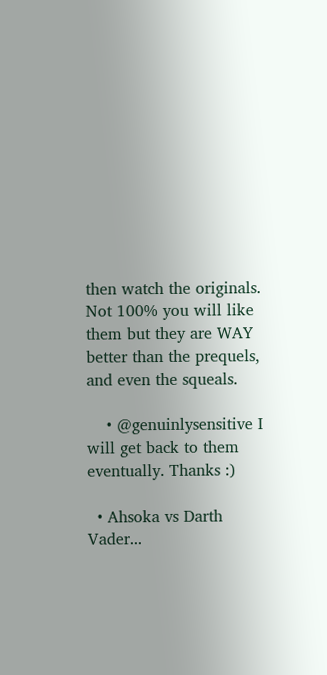then watch the originals. Not 100% you will like them but they are WAY better than the prequels, and even the squeals.

    • @genuinlysensitive I will get back to them eventually. Thanks :)

  • Ahsoka vs Darth Vader...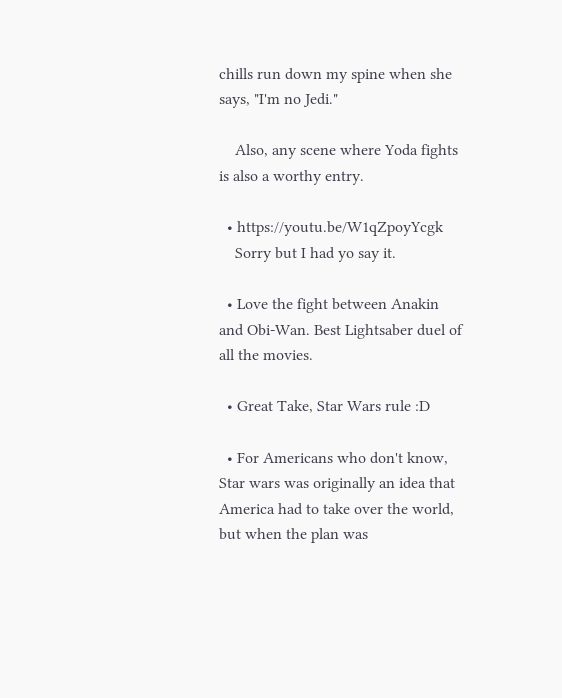chills run down my spine when she says, "I'm no Jedi."

    Also, any scene where Yoda fights is also a worthy entry.

  • https://youtu.be/W1qZpoyYcgk
    Sorry but I had yo say it.

  • Love the fight between Anakin and Obi-Wan. Best Lightsaber duel of all the movies.

  • Great Take, Star Wars rule :D

  • For Americans who don't know, Star wars was originally an idea that America had to take over the world, but when the plan was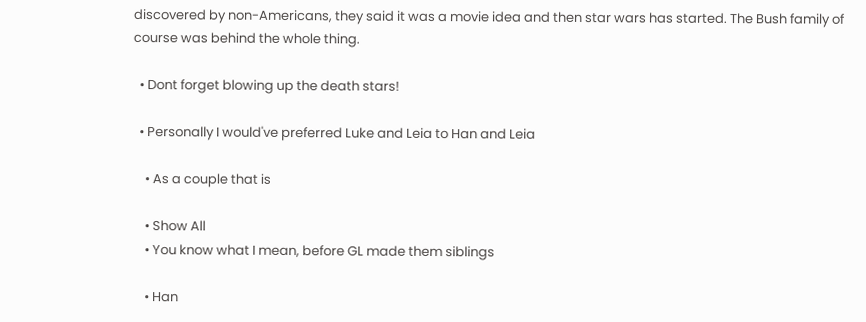discovered by non-Americans, they said it was a movie idea and then star wars has started. The Bush family of course was behind the whole thing.

  • Dont forget blowing up the death stars!

  • Personally I would've preferred Luke and Leia to Han and Leia

    • As a couple that is

    • Show All
    • You know what I mean, before GL made them siblings

    • Han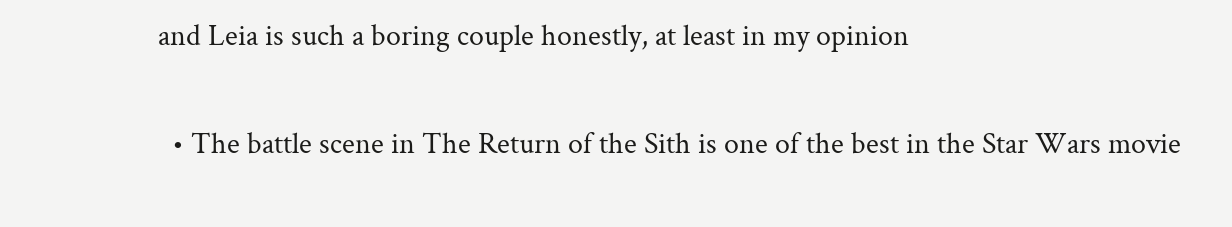and Leia is such a boring couple honestly, at least in my opinion

  • The battle scene in The Return of the Sith is one of the best in the Star Wars movie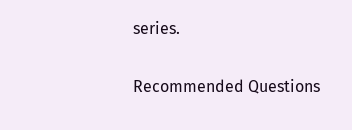series.


Recommended Questions